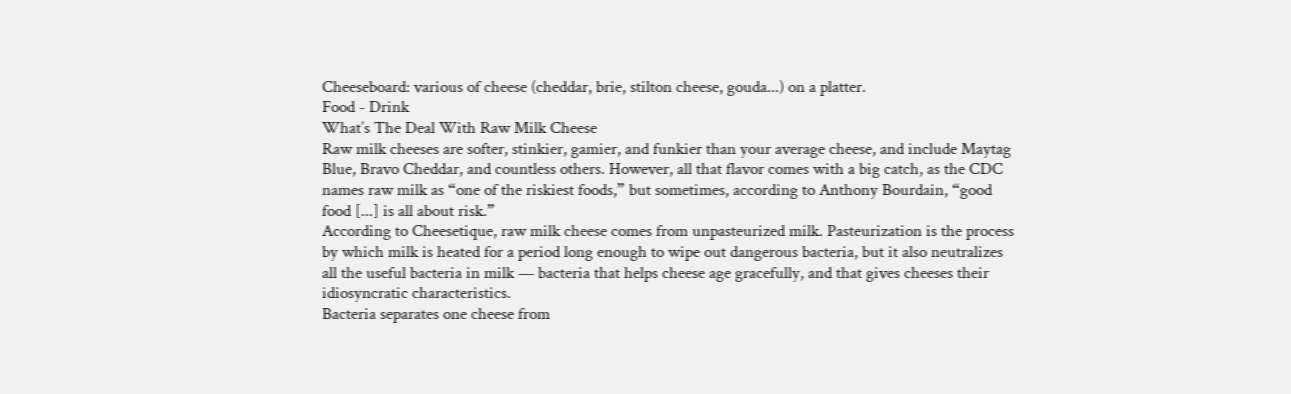Cheeseboard: various of cheese (cheddar, brie, stilton cheese, gouda...) on a platter.
Food - Drink
What’s The Deal With Raw Milk Cheese
Raw milk cheeses are softer, stinkier, gamier, and funkier than your average cheese, and include Maytag Blue, Bravo Cheddar, and countless others. However, all that flavor comes with a big catch, as the CDC names raw milk as “one of the riskiest foods,” but sometimes, according to Anthony Bourdain, “good food [...] is all about risk.”
According to Cheesetique, raw milk cheese comes from unpasteurized milk. Pasteurization is the process by which milk is heated for a period long enough to wipe out dangerous bacteria, but it also neutralizes all the useful bacteria in milk — bacteria that helps cheese age gracefully, and that gives cheeses their idiosyncratic characteristics.
Bacteria separates one cheese from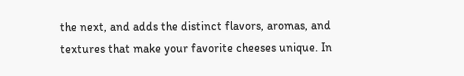the next, and adds the distinct flavors, aromas, and textures that make your favorite cheeses unique. In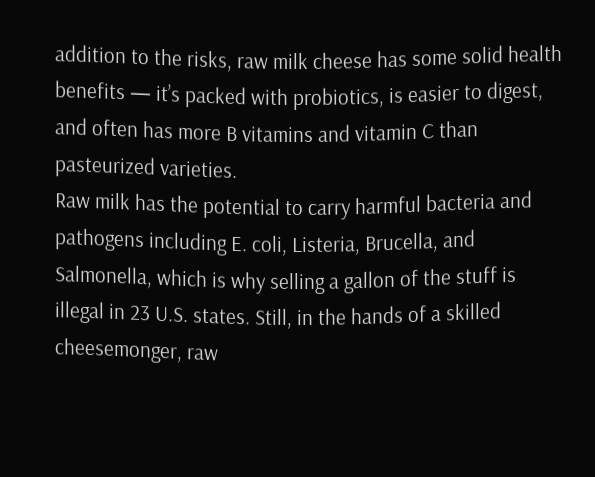addition to the risks, raw milk cheese has some solid health benefits — it’s packed with probiotics, is easier to digest, and often has more B vitamins and vitamin C than pasteurized varieties.
Raw milk has the potential to carry harmful bacteria and pathogens including E. coli, Listeria, Brucella, and Salmonella, which is why selling a gallon of the stuff is illegal in 23 U.S. states. Still, in the hands of a skilled cheesemonger, raw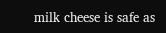milk cheese is safe as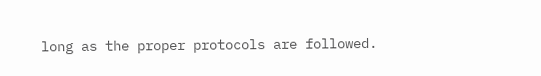long as the proper protocols are followed.